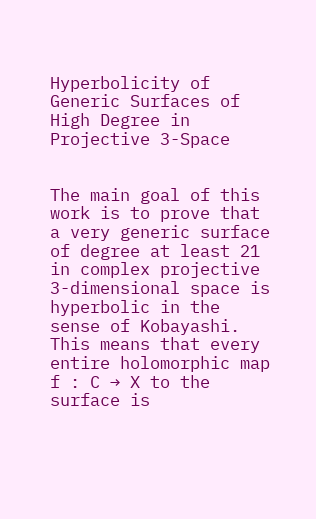Hyperbolicity of Generic Surfaces of High Degree in Projective 3-Space


The main goal of this work is to prove that a very generic surface of degree at least 21 in complex projective 3-dimensional space is hyperbolic in the sense of Kobayashi. This means that every entire holomorphic map f : C → X to the surface is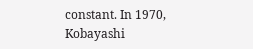constant. In 1970, Kobayashi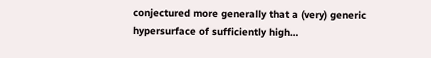conjectured more generally that a (very) generic hypersurface of sufficiently high…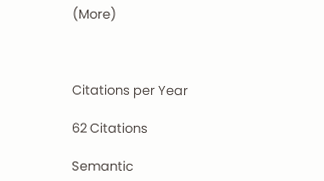(More)



Citations per Year

62 Citations

Semantic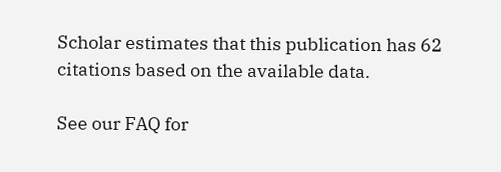Scholar estimates that this publication has 62 citations based on the available data.

See our FAQ for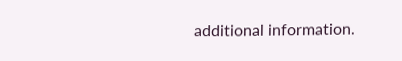additional information.